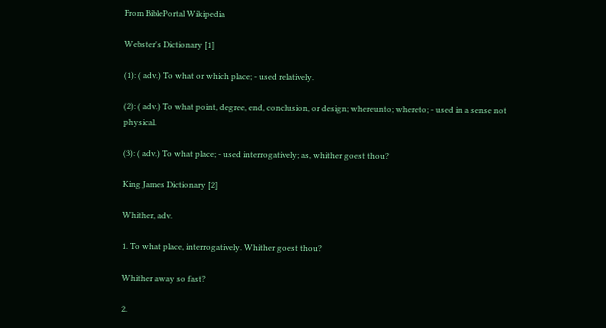From BiblePortal Wikipedia

Webster's Dictionary [1]

(1): ( adv.) To what or which place; - used relatively.

(2): ( adv.) To what point, degree, end, conclusion, or design; whereunto; whereto; - used in a sense not physical.

(3): ( adv.) To what place; - used interrogatively; as, whither goest thou?

King James Dictionary [2]

Whither, adv.

1. To what place, interrogatively. Whither goest thou?

Whither away so fast?

2.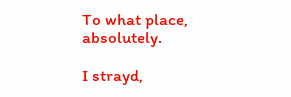To what place, absolutely.

I strayd,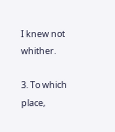I knew not whither.

3. To which place,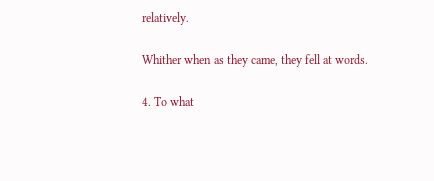relatively.

Whither when as they came, they fell at words.

4. To what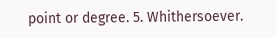point or degree. 5. Whithersoever.